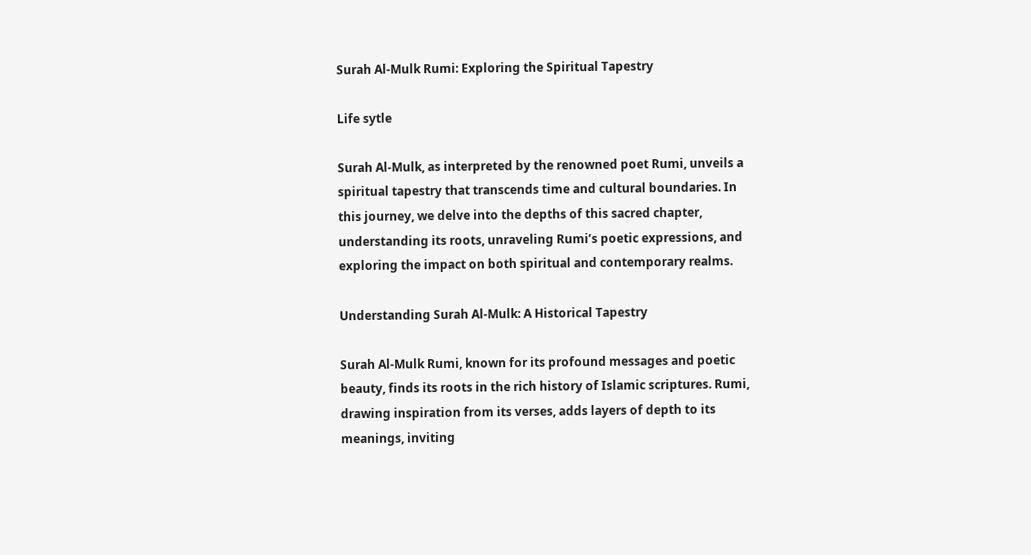Surah Al-Mulk Rumi: Exploring the Spiritual Tapestry

Life sytle

Surah Al-Mulk, as interpreted by the renowned poet Rumi, unveils a spiritual tapestry that transcends time and cultural boundaries. In this journey, we delve into the depths of this sacred chapter, understanding its roots, unraveling Rumi’s poetic expressions, and exploring the impact on both spiritual and contemporary realms.

Understanding Surah Al-Mulk: A Historical Tapestry

Surah Al-Mulk Rumi, known for its profound messages and poetic beauty, finds its roots in the rich history of Islamic scriptures. Rumi, drawing inspiration from its verses, adds layers of depth to its meanings, inviting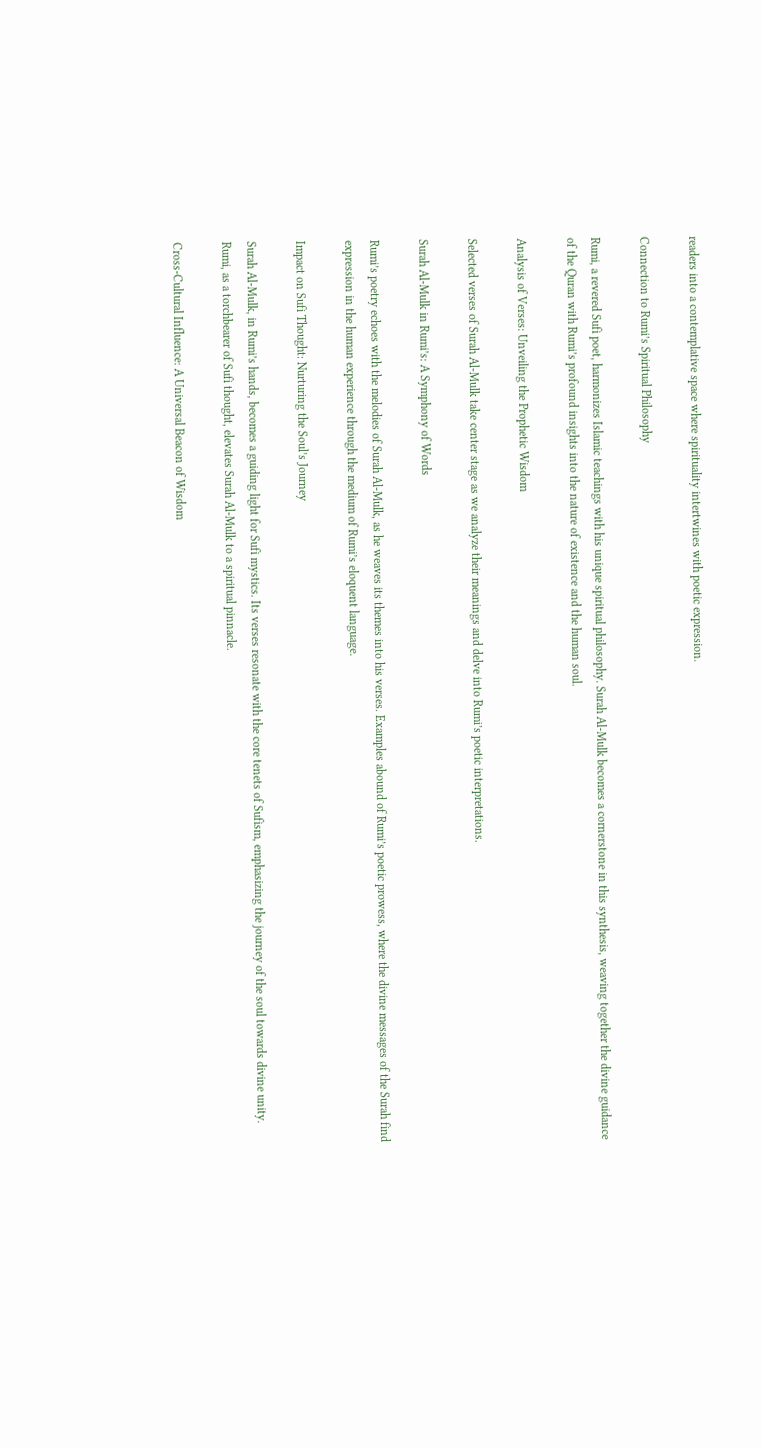readers into a contemplative space where spirituality intertwines with poetic expression.

Connection to Rumi’s Spiritual Philosophy

Rumi, a revered Sufi poet, harmonizes Islamic teachings with his unique spiritual philosophy. Surah Al-Mulk becomes a cornerstone in this synthesis, weaving together the divine guidance of the Quran with Rumi’s profound insights into the nature of existence and the human soul.

Analysis of Verses: Unveiling the Prophetic Wisdom

Selected verses of Surah Al-Mulk take center stage as we analyze their meanings and delve into Rumi’s poetic interpretations.

Surah Al-Mulk in Rumi’s: A Symphony of Words

Rumi’s poetry echoes with the melodies of Surah Al-Mulk, as he weaves its themes into his verses. Examples abound of Rumi’s poetic prowess, where the divine messages of the Surah find expression in the human experience through the medium of Rumi’s eloquent language.

Impact on Sufi Thought: Nurturing the Soul’s Journey

Surah Al-Mulk, in Rumi’s hands, becomes a guiding light for Sufi mystics. Its verses resonate with the core tenets of Sufism, emphasizing the journey of the soul towards divine unity. Rumi, as a torchbearer of Sufi thought, elevates Surah Al-Mulk to a spiritual pinnacle.

Cross-Cultural Influence: A Universal Beacon of Wisdom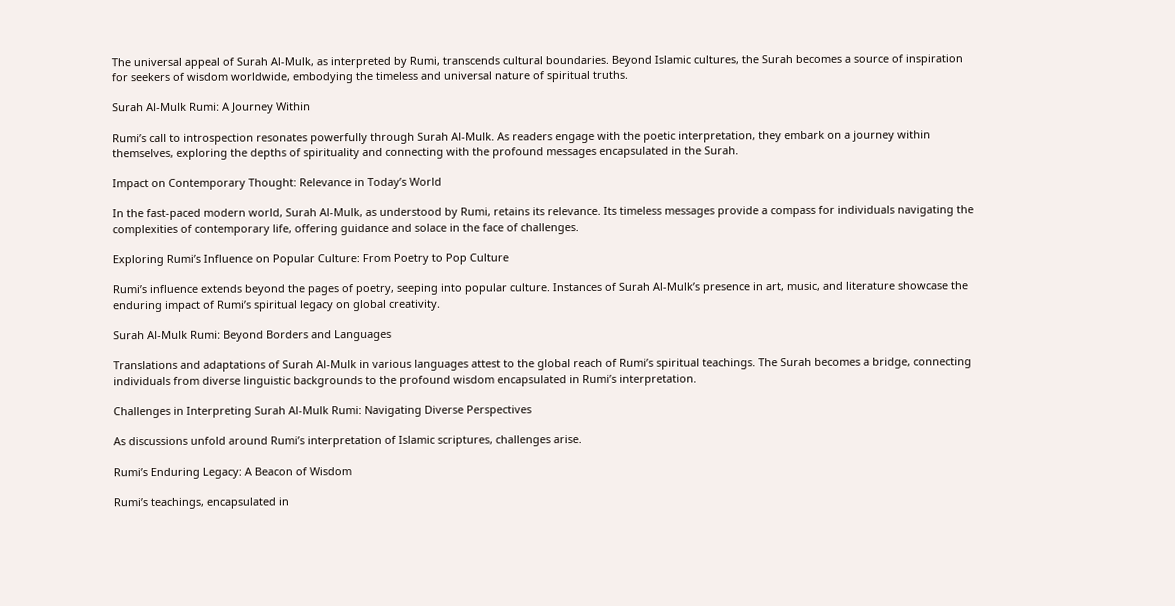The universal appeal of Surah Al-Mulk, as interpreted by Rumi, transcends cultural boundaries. Beyond Islamic cultures, the Surah becomes a source of inspiration for seekers of wisdom worldwide, embodying the timeless and universal nature of spiritual truths.

Surah Al-Mulk Rumi: A Journey Within

Rumi’s call to introspection resonates powerfully through Surah Al-Mulk. As readers engage with the poetic interpretation, they embark on a journey within themselves, exploring the depths of spirituality and connecting with the profound messages encapsulated in the Surah.

Impact on Contemporary Thought: Relevance in Today’s World

In the fast-paced modern world, Surah Al-Mulk, as understood by Rumi, retains its relevance. Its timeless messages provide a compass for individuals navigating the complexities of contemporary life, offering guidance and solace in the face of challenges.

Exploring Rumi’s Influence on Popular Culture: From Poetry to Pop Culture

Rumi’s influence extends beyond the pages of poetry, seeping into popular culture. Instances of Surah Al-Mulk’s presence in art, music, and literature showcase the enduring impact of Rumi’s spiritual legacy on global creativity.

Surah Al-Mulk Rumi: Beyond Borders and Languages

Translations and adaptations of Surah Al-Mulk in various languages attest to the global reach of Rumi’s spiritual teachings. The Surah becomes a bridge, connecting individuals from diverse linguistic backgrounds to the profound wisdom encapsulated in Rumi’s interpretation.

Challenges in Interpreting Surah Al-Mulk Rumi: Navigating Diverse Perspectives

As discussions unfold around Rumi’s interpretation of Islamic scriptures, challenges arise.

Rumi’s Enduring Legacy: A Beacon of Wisdom

Rumi’s teachings, encapsulated in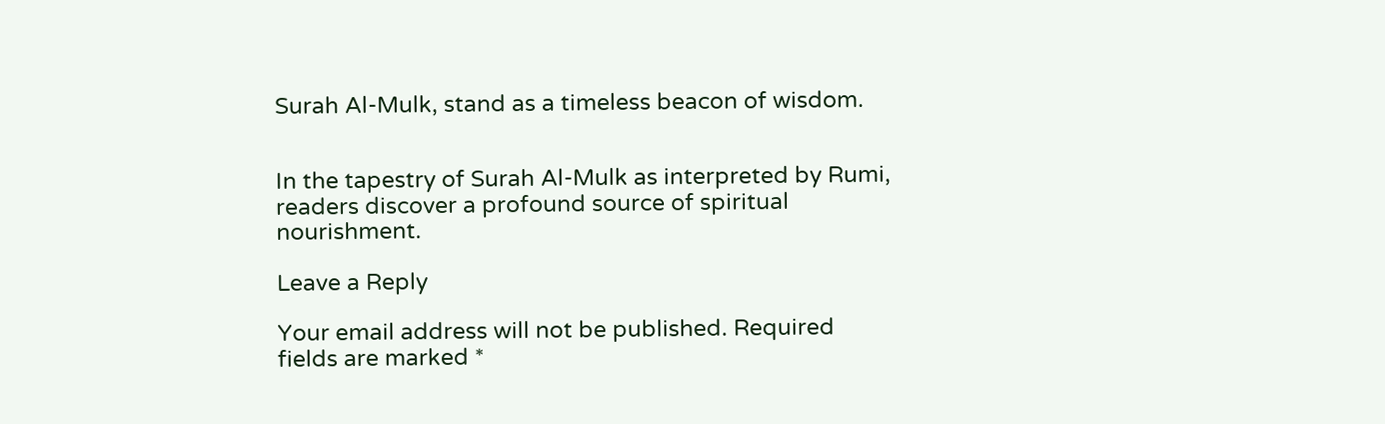Surah Al-Mulk, stand as a timeless beacon of wisdom.


In the tapestry of Surah Al-Mulk as interpreted by Rumi, readers discover a profound source of spiritual nourishment.

Leave a Reply

Your email address will not be published. Required fields are marked *